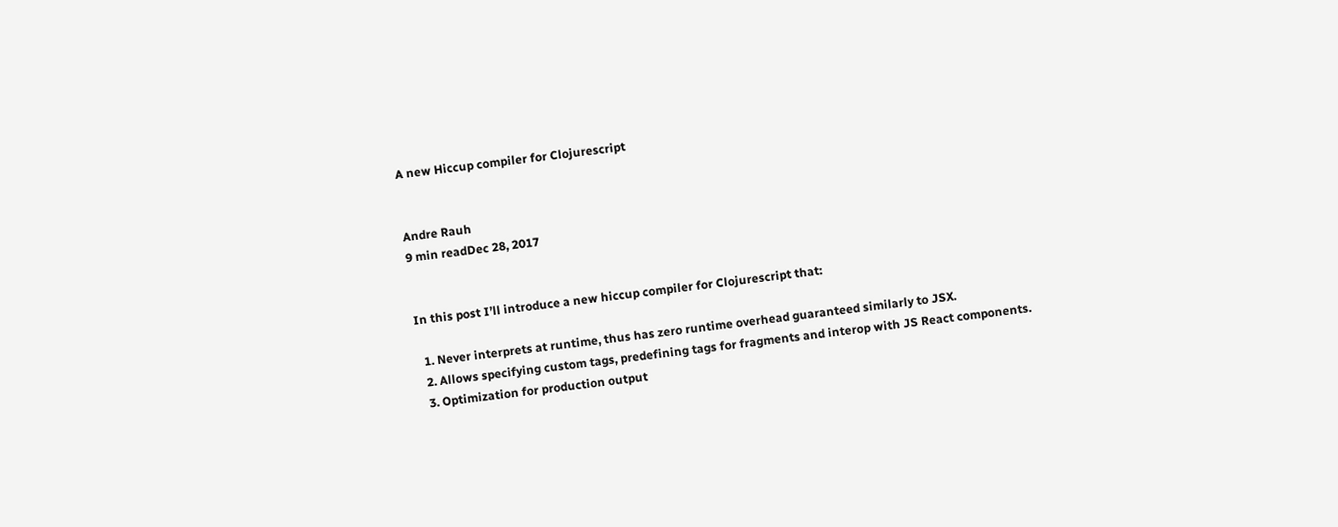A new Hiccup compiler for Clojurescript


Andre Rauh
9 min readDec 28, 2017


In this post I’ll introduce a new hiccup compiler for Clojurescript that:

  1. Never interprets at runtime, thus has zero runtime overhead guaranteed similarly to JSX.
  2. Allows specifying custom tags, predefining tags for fragments and interop with JS React components.
  3. Optimization for production output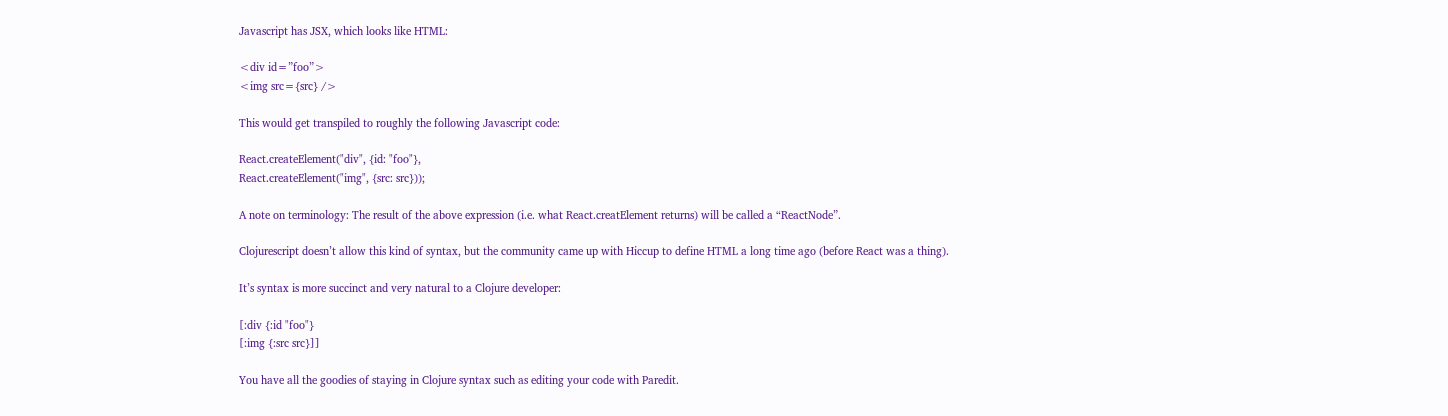Javascript has JSX, which looks like HTML:

<div id=”foo”>
<img src={src} />

This would get transpiled to roughly the following Javascript code:

React.createElement("div", {id: "foo"},
React.createElement("img", {src: src}));

A note on terminology: The result of the above expression (i.e. what React.creatElement returns) will be called a “ReactNode”.

Clojurescript doesn’t allow this kind of syntax, but the community came up with Hiccup to define HTML a long time ago (before React was a thing).

It’s syntax is more succinct and very natural to a Clojure developer:

[:div {:id "foo"}
[:img {:src src}]]

You have all the goodies of staying in Clojure syntax such as editing your code with Paredit.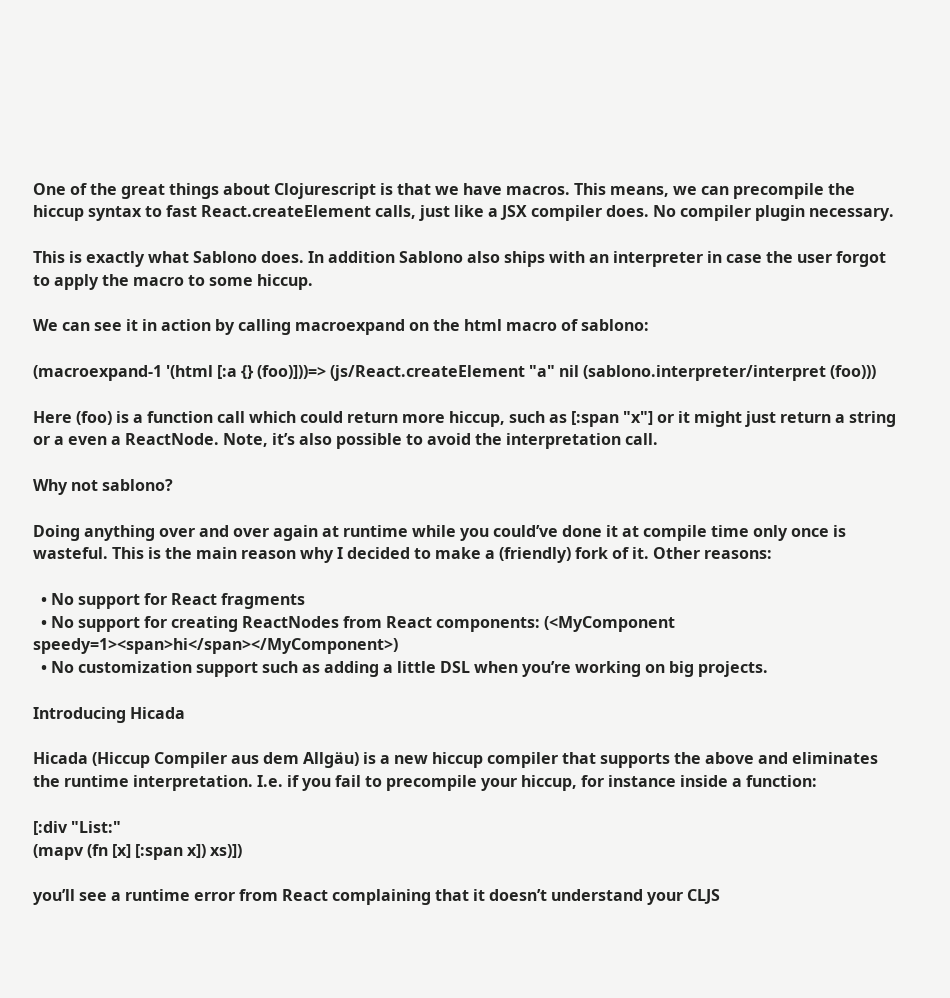One of the great things about Clojurescript is that we have macros. This means, we can precompile the hiccup syntax to fast React.createElement calls, just like a JSX compiler does. No compiler plugin necessary.

This is exactly what Sablono does. In addition Sablono also ships with an interpreter in case the user forgot to apply the macro to some hiccup.

We can see it in action by calling macroexpand on the html macro of sablono:

(macroexpand-1 '(html [:a {} (foo)]))=> (js/React.createElement "a" nil (sablono.interpreter/interpret (foo)))

Here (foo) is a function call which could return more hiccup, such as [:span "x"] or it might just return a string or a even a ReactNode. Note, it’s also possible to avoid the interpretation call.

Why not sablono?

Doing anything over and over again at runtime while you could’ve done it at compile time only once is wasteful. This is the main reason why I decided to make a (friendly) fork of it. Other reasons:

  • No support for React fragments
  • No support for creating ReactNodes from React components: (<MyComponent speedy=1><span>hi</span></MyComponent>)
  • No customization support such as adding a little DSL when you’re working on big projects.

Introducing Hicada

Hicada (Hiccup Compiler aus dem Allgäu) is a new hiccup compiler that supports the above and eliminates the runtime interpretation. I.e. if you fail to precompile your hiccup, for instance inside a function:

[:div "List:"
(mapv (fn [x] [:span x]) xs)])

you’ll see a runtime error from React complaining that it doesn’t understand your CLJS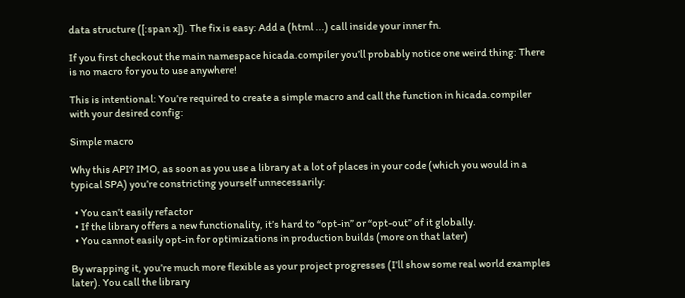data structure ([:span x]). The fix is easy: Add a (html ...) call inside your inner fn.

If you first checkout the main namespace hicada.compiler you’ll probably notice one weird thing: There is no macro for you to use anywhere!

This is intentional: You’re required to create a simple macro and call the function in hicada.compiler with your desired config:

Simple macro

Why this API? IMO, as soon as you use a library at a lot of places in your code (which you would in a typical SPA) you’re constricting yourself unnecessarily:

  • You can’t easily refactor
  • If the library offers a new functionality, it’s hard to “opt-in” or “opt-out” of it globally.
  • You cannot easily opt-in for optimizations in production builds (more on that later)

By wrapping it, you’re much more flexible as your project progresses (I’ll show some real world examples later). You call the library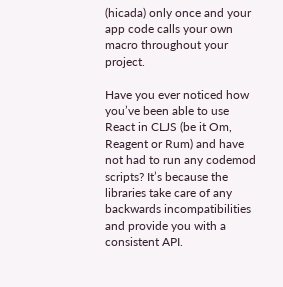(hicada) only once and your app code calls your own macro throughout your project.

Have you ever noticed how you’ve been able to use React in CLJS (be it Om, Reagent or Rum) and have not had to run any codemod scripts? It’s because the libraries take care of any backwards incompatibilities and provide you with a consistent API.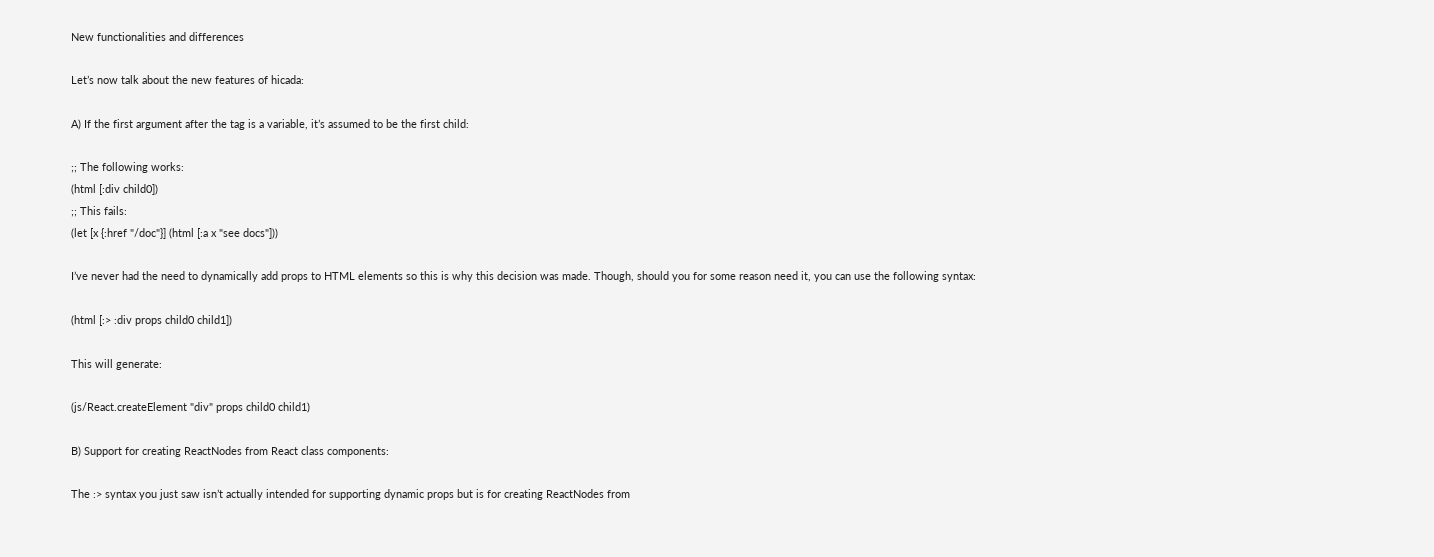New functionalities and differences

Let’s now talk about the new features of hicada:

A) If the first argument after the tag is a variable, it’s assumed to be the first child:

;; The following works:
(html [:div child0])
;; This fails:
(let [x {:href "/doc"}] (html [:a x "see docs"]))

I’ve never had the need to dynamically add props to HTML elements so this is why this decision was made. Though, should you for some reason need it, you can use the following syntax:

(html [:> :div props child0 child1])

This will generate:

(js/React.createElement "div" props child0 child1)

B) Support for creating ReactNodes from React class components:

The :> syntax you just saw isn’t actually intended for supporting dynamic props but is for creating ReactNodes from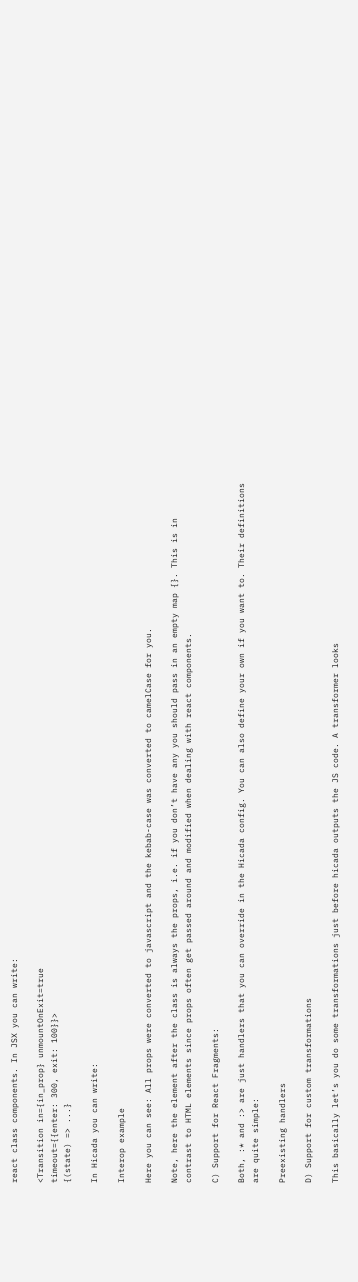react class components. In JSX you can write:

<Transition in={in_prop} unmountOnExit=true
timeout={{enter: 300, exit: 100}}>
{(state) => ...}

In Hicada you can write:

Interop example

Here you can see: All props were converted to javascript and the kebab-case was converted to camelCase for you.

Note, here the element after the class is always the props, i.e. if you don’t have any you should pass in an empty map {}. This is in contrast to HTML elements since props often get passed around and modified when dealing with react components.

C) Support for React Fragments:

Both, :* and :> are just handlers that you can override in the Hicada config. You can also define your own if you want to. Their definitions are quite simple:

Preexisting handlers

D) Support for custom transformations

This basically let’s you do some transformations just before hicada outputs the JS code. A transformer looks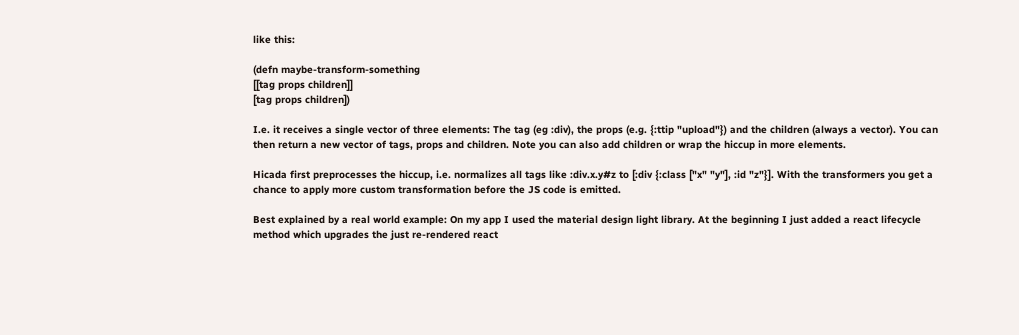like this:

(defn maybe-transform-something
[[tag props children]]
[tag props children])

I.e. it receives a single vector of three elements: The tag (eg :div), the props (e.g. {:ttip "upload"}) and the children (always a vector). You can then return a new vector of tags, props and children. Note you can also add children or wrap the hiccup in more elements.

Hicada first preprocesses the hiccup, i.e. normalizes all tags like :div.x.y#z to [:div {:class ["x" "y"], :id "z"}]. With the transformers you get a chance to apply more custom transformation before the JS code is emitted.

Best explained by a real world example: On my app I used the material design light library. At the beginning I just added a react lifecycle method which upgrades the just re-rendered react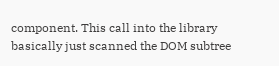component. This call into the library basically just scanned the DOM subtree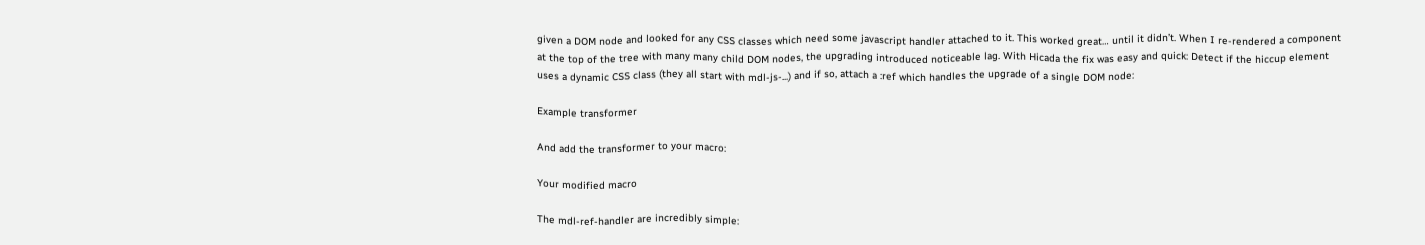given a DOM node and looked for any CSS classes which need some javascript handler attached to it. This worked great… until it didn’t. When I re-rendered a component at the top of the tree with many many child DOM nodes, the upgrading introduced noticeable lag. With Hicada the fix was easy and quick: Detect if the hiccup element uses a dynamic CSS class (they all start with mdl-js-...) and if so, attach a :ref which handles the upgrade of a single DOM node:

Example transformer

And add the transformer to your macro:

Your modified macro

The mdl-ref-handler are incredibly simple: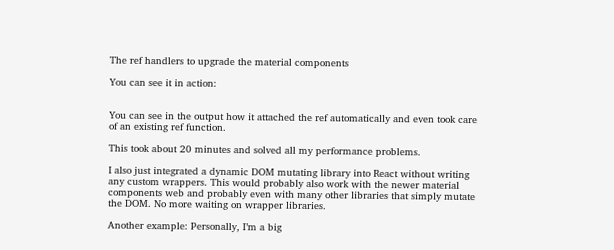The ref handlers to upgrade the material components

You can see it in action:


You can see in the output how it attached the ref automatically and even took care of an existing ref function.

This took about 20 minutes and solved all my performance problems.

I also just integrated a dynamic DOM mutating library into React without writing any custom wrappers. This would probably also work with the newer material components web and probably even with many other libraries that simply mutate the DOM. No more waiting on wrapper libraries.

Another example: Personally, I’m a big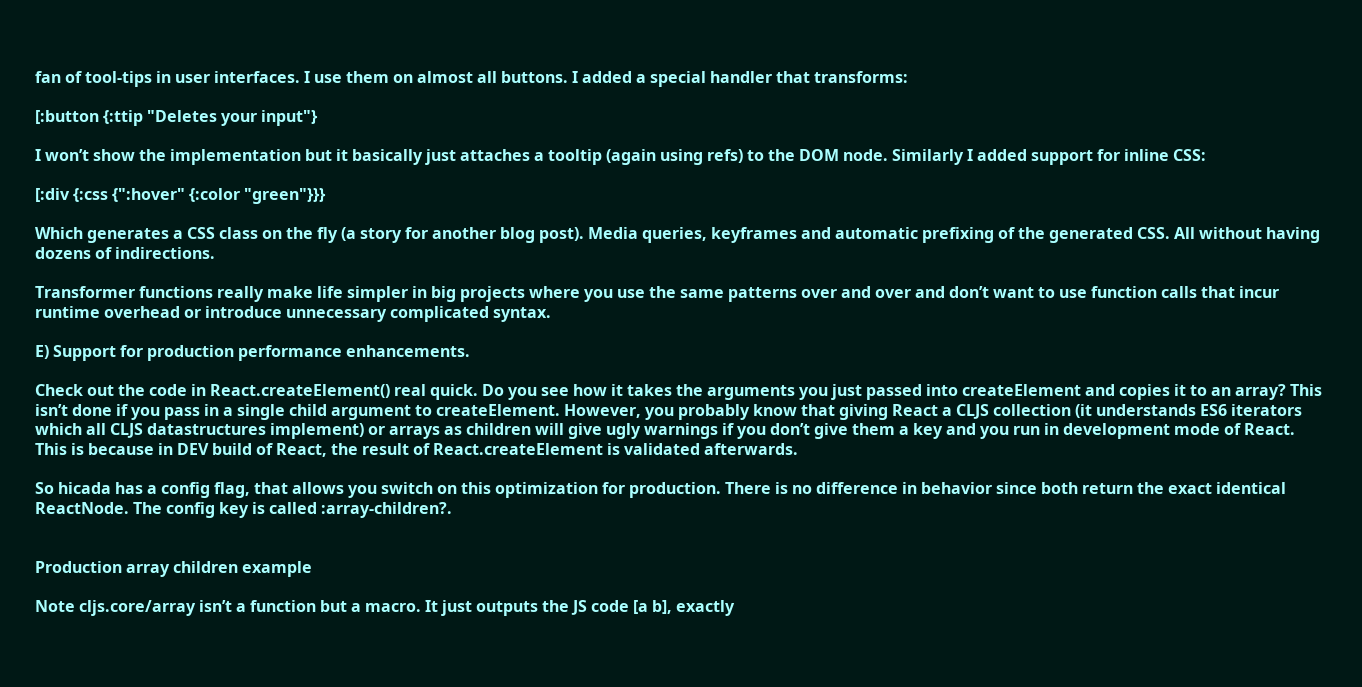fan of tool-tips in user interfaces. I use them on almost all buttons. I added a special handler that transforms:

[:button {:ttip "Deletes your input"}

I won’t show the implementation but it basically just attaches a tooltip (again using refs) to the DOM node. Similarly I added support for inline CSS:

[:div {:css {":hover" {:color "green"}}}

Which generates a CSS class on the fly (a story for another blog post). Media queries, keyframes and automatic prefixing of the generated CSS. All without having dozens of indirections.

Transformer functions really make life simpler in big projects where you use the same patterns over and over and don’t want to use function calls that incur runtime overhead or introduce unnecessary complicated syntax.

E) Support for production performance enhancements.

Check out the code in React.createElement() real quick. Do you see how it takes the arguments you just passed into createElement and copies it to an array? This isn’t done if you pass in a single child argument to createElement. However, you probably know that giving React a CLJS collection (it understands ES6 iterators which all CLJS datastructures implement) or arrays as children will give ugly warnings if you don’t give them a key and you run in development mode of React. This is because in DEV build of React, the result of React.createElement is validated afterwards.

So hicada has a config flag, that allows you switch on this optimization for production. There is no difference in behavior since both return the exact identical ReactNode. The config key is called :array-children?.


Production array children example

Note cljs.core/array isn’t a function but a macro. It just outputs the JS code [a b], exactly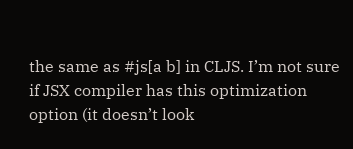the same as #js[a b] in CLJS. I’m not sure if JSX compiler has this optimization option (it doesn’t look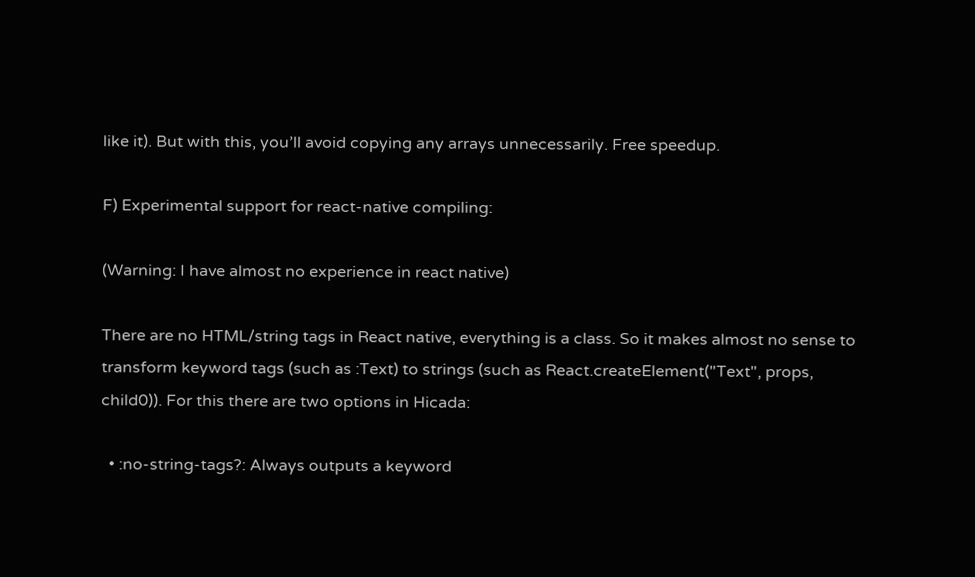like it). But with this, you’ll avoid copying any arrays unnecessarily. Free speedup.

F) Experimental support for react-native compiling:

(Warning: I have almost no experience in react native)

There are no HTML/string tags in React native, everything is a class. So it makes almost no sense to transform keyword tags (such as :Text) to strings (such as React.createElement("Text", props, child0)). For this there are two options in Hicada:

  • :no-string-tags?: Always outputs a keyword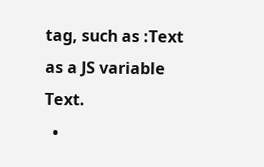tag, such as :Text as a JS variable Text.
  •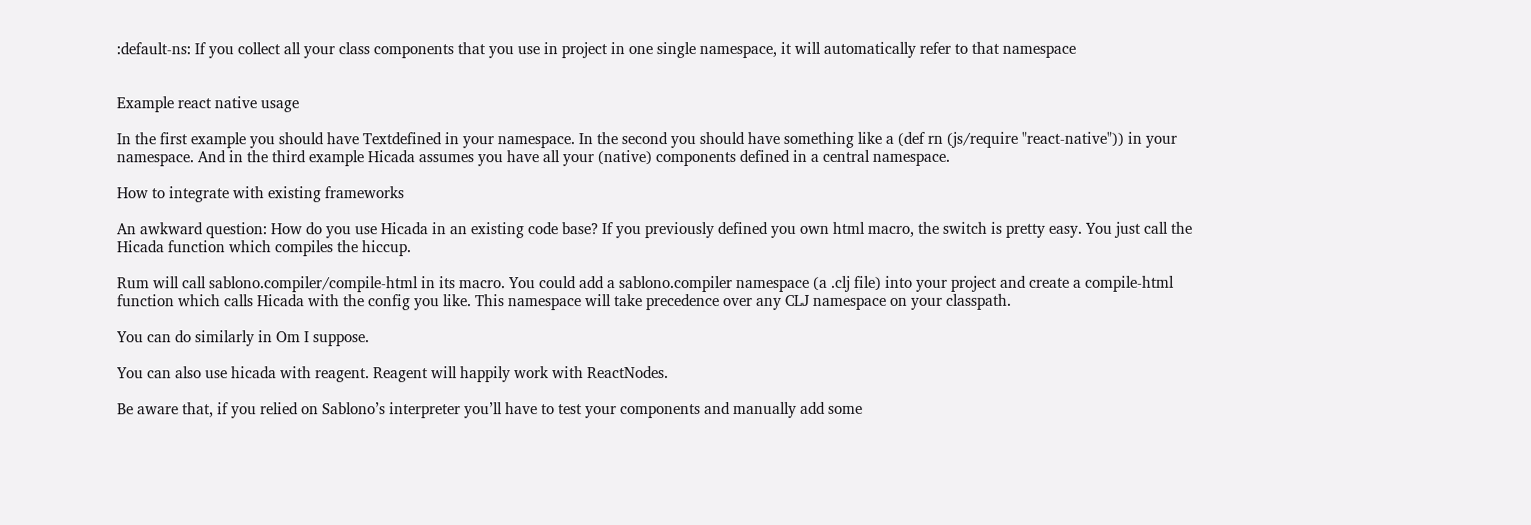:default-ns: If you collect all your class components that you use in project in one single namespace, it will automatically refer to that namespace


Example react native usage

In the first example you should have Textdefined in your namespace. In the second you should have something like a (def rn (js/require "react-native")) in your namespace. And in the third example Hicada assumes you have all your (native) components defined in a central namespace.

How to integrate with existing frameworks

An awkward question: How do you use Hicada in an existing code base? If you previously defined you own html macro, the switch is pretty easy. You just call the Hicada function which compiles the hiccup.

Rum will call sablono.compiler/compile-html in its macro. You could add a sablono.compiler namespace (a .clj file) into your project and create a compile-html function which calls Hicada with the config you like. This namespace will take precedence over any CLJ namespace on your classpath.

You can do similarly in Om I suppose.

You can also use hicada with reagent. Reagent will happily work with ReactNodes.

Be aware that, if you relied on Sablono’s interpreter you’ll have to test your components and manually add some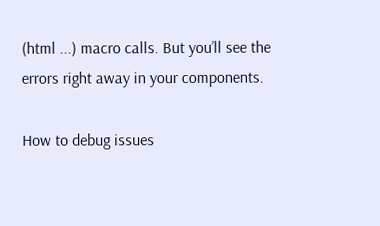(html ...) macro calls. But you’ll see the errors right away in your components.

How to debug issues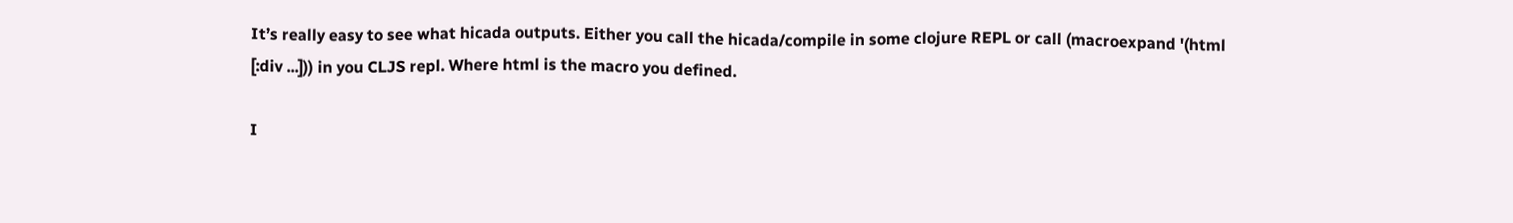It’s really easy to see what hicada outputs. Either you call the hicada/compile in some clojure REPL or call (macroexpand '(html [:div ...])) in you CLJS repl. Where html is the macro you defined.

I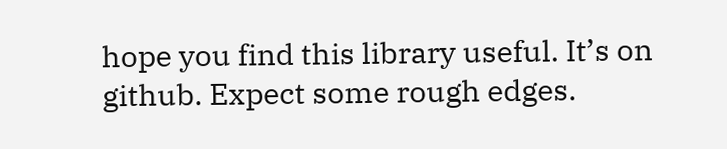hope you find this library useful. It’s on github. Expect some rough edges.